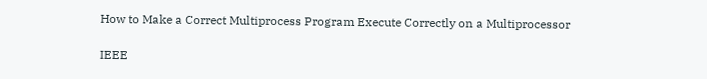How to Make a Correct Multiprocess Program Execute Correctly on a Multiprocessor

IEEE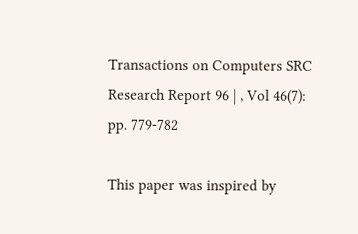Transactions on Computers SRC Research Report 96 | , Vol 46(7): pp. 779-782

This paper was inspired by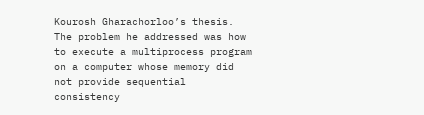Kourosh Gharachorloo’s thesis. The problem he addressed was how to execute a multiprocess program on a computer whose memory did not provide sequential consistency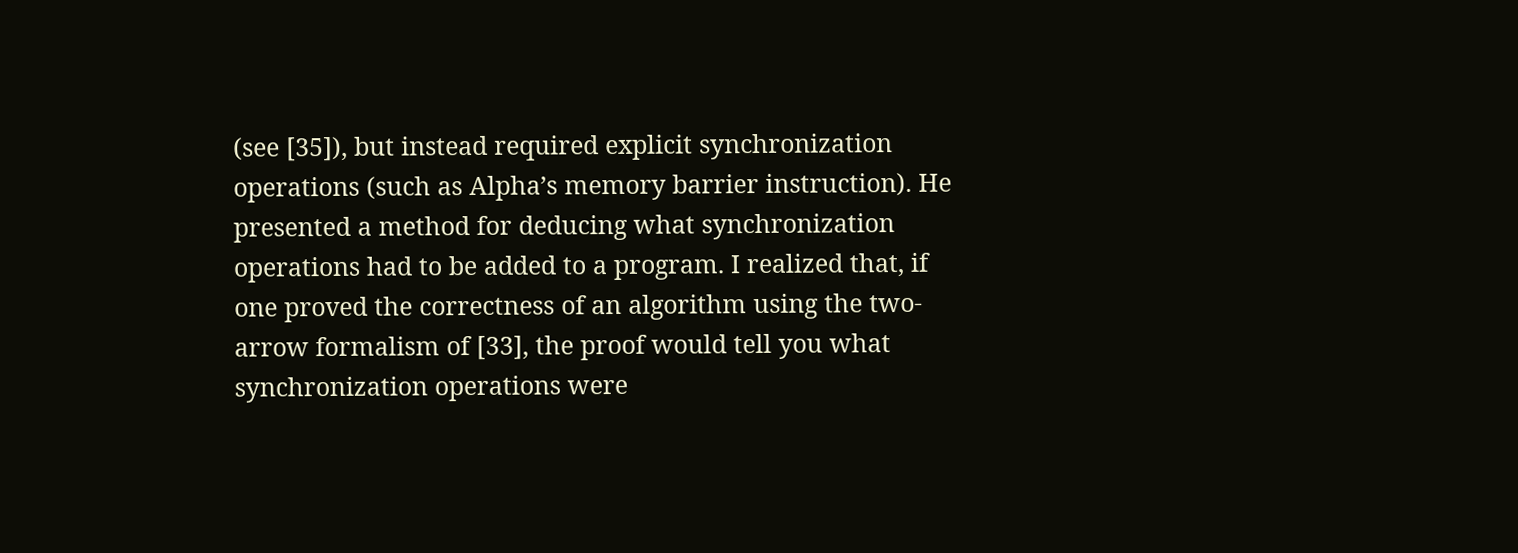(see [35]), but instead required explicit synchronization operations (such as Alpha’s memory barrier instruction). He presented a method for deducing what synchronization operations had to be added to a program. I realized that, if one proved the correctness of an algorithm using the two-arrow formalism of [33], the proof would tell you what synchronization operations were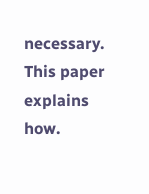necessary. This paper explains how.